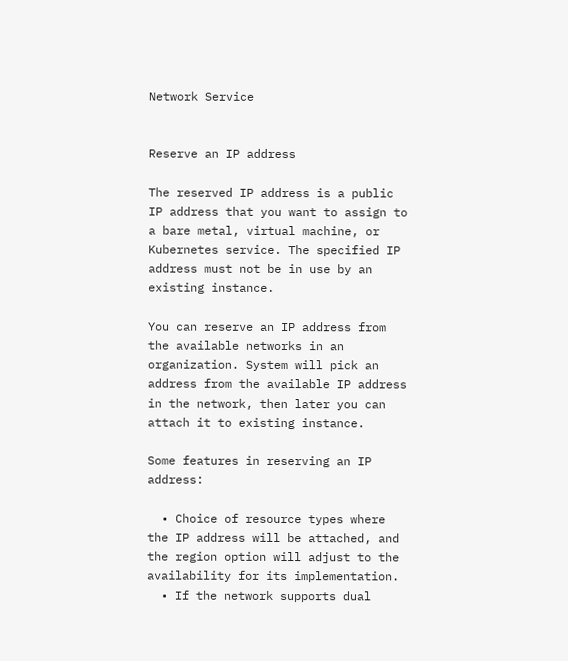Network Service


Reserve an IP address

The reserved IP address is a public IP address that you want to assign to a bare metal, virtual machine, or Kubernetes service. The specified IP address must not be in use by an existing instance.

You can reserve an IP address from the available networks in an organization. System will pick an address from the available IP address in the network, then later you can attach it to existing instance.

Some features in reserving an IP address:

  • Choice of resource types where the IP address will be attached, and the region option will adjust to the availability for its implementation.
  • If the network supports dual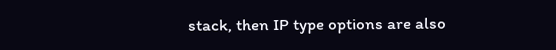stack, then IP type options are also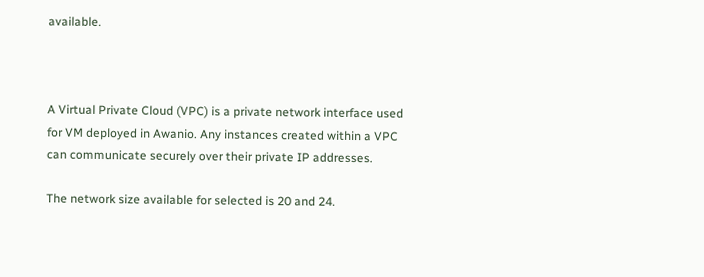available.



A Virtual Private Cloud (VPC) is a private network interface used for VM deployed in Awanio. Any instances created within a VPC can communicate securely over their private IP addresses.

The network size available for selected is 20 and 24.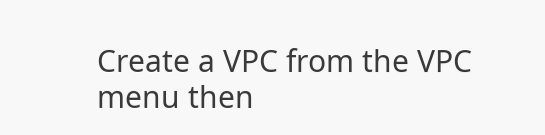Create a VPC from the VPC menu then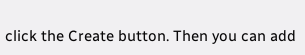click the Create button. Then you can add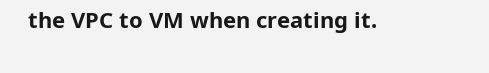the VPC to VM when creating it.